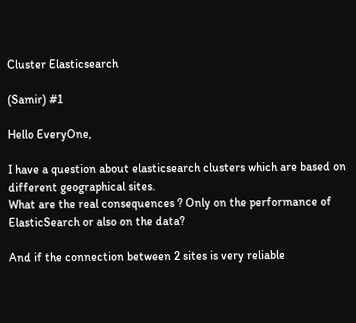Cluster Elasticsearch

(Samir) #1

Hello EveryOne,

I have a question about elasticsearch clusters which are based on different geographical sites.
What are the real consequences ? Only on the performance of ElasticSearch or also on the data?

And if the connection between 2 sites is very reliable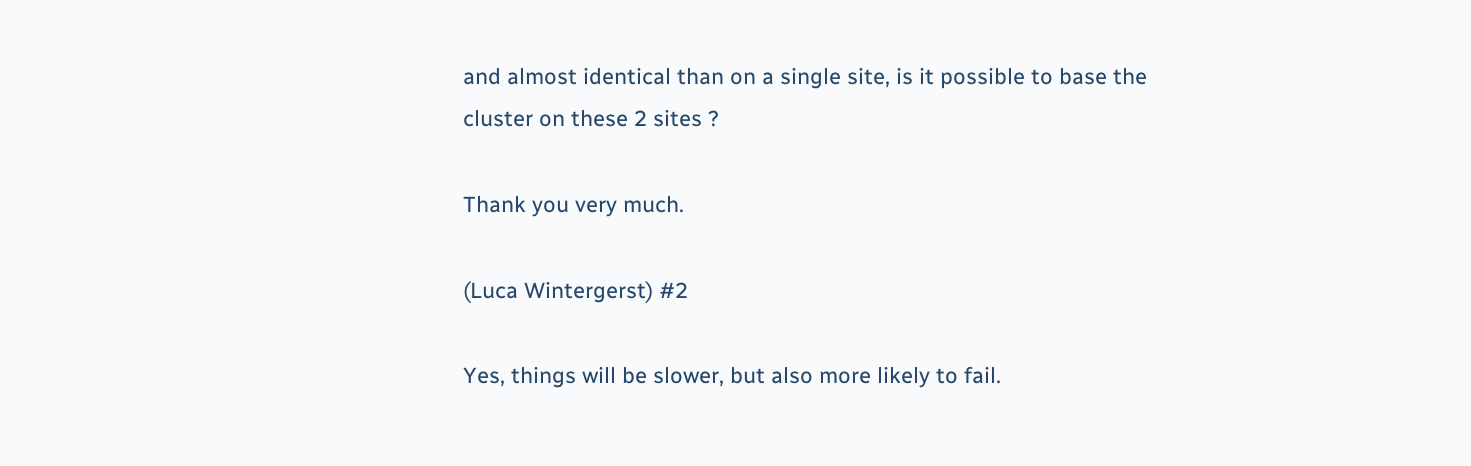and almost identical than on a single site, is it possible to base the cluster on these 2 sites ?

Thank you very much.

(Luca Wintergerst) #2

Yes, things will be slower, but also more likely to fail.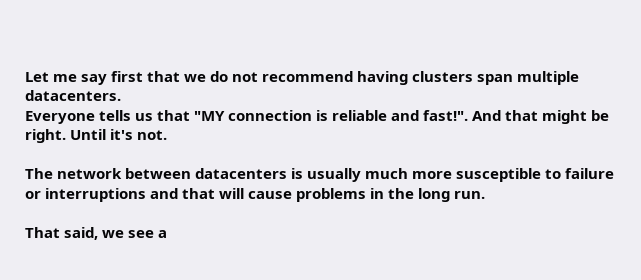Let me say first that we do not recommend having clusters span multiple datacenters.
Everyone tells us that "MY connection is reliable and fast!". And that might be right. Until it's not.

The network between datacenters is usually much more susceptible to failure or interruptions and that will cause problems in the long run.

That said, we see a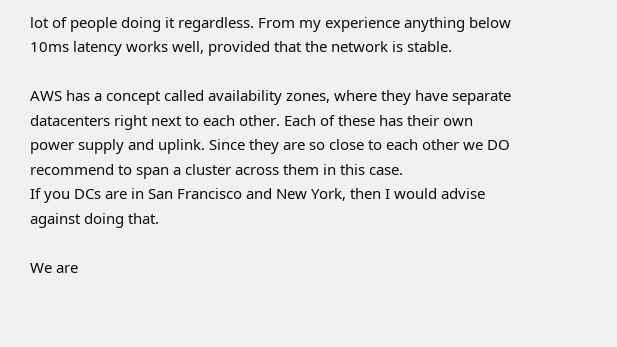lot of people doing it regardless. From my experience anything below 10ms latency works well, provided that the network is stable.

AWS has a concept called availability zones, where they have separate datacenters right next to each other. Each of these has their own power supply and uplink. Since they are so close to each other we DO recommend to span a cluster across them in this case.
If you DCs are in San Francisco and New York, then I would advise against doing that.

We are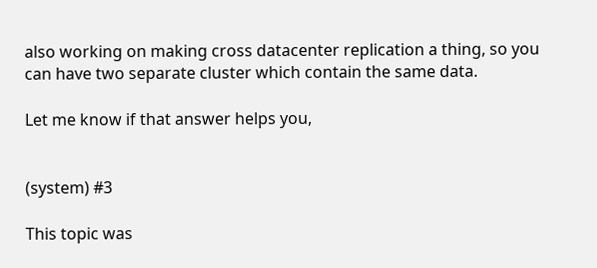also working on making cross datacenter replication a thing, so you can have two separate cluster which contain the same data.

Let me know if that answer helps you,


(system) #3

This topic was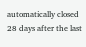automatically closed 28 days after the last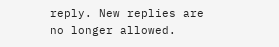reply. New replies are no longer allowed.